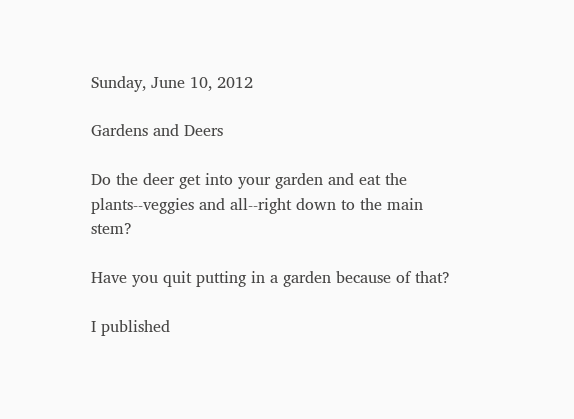Sunday, June 10, 2012

Gardens and Deers

Do the deer get into your garden and eat the plants--veggies and all--right down to the main stem?

Have you quit putting in a garden because of that?

I published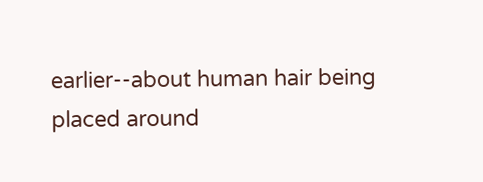earlier--about human hair being placed around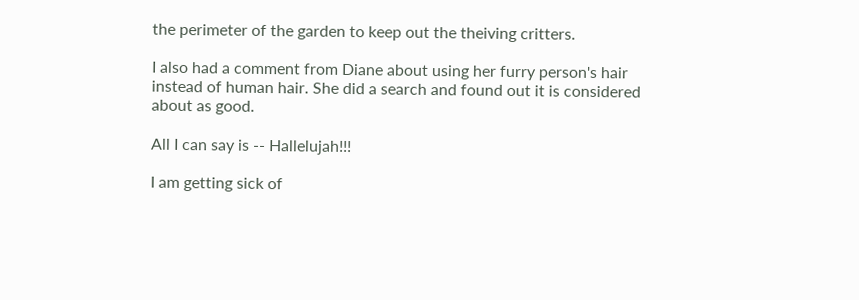the perimeter of the garden to keep out the theiving critters.

I also had a comment from Diane about using her furry person's hair instead of human hair. She did a search and found out it is considered about as good.

All I can say is -- Hallelujah!!!

I am getting sick of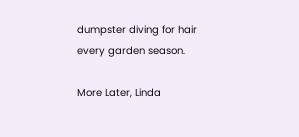dumpster diving for hair every garden season.

More Later, Linda